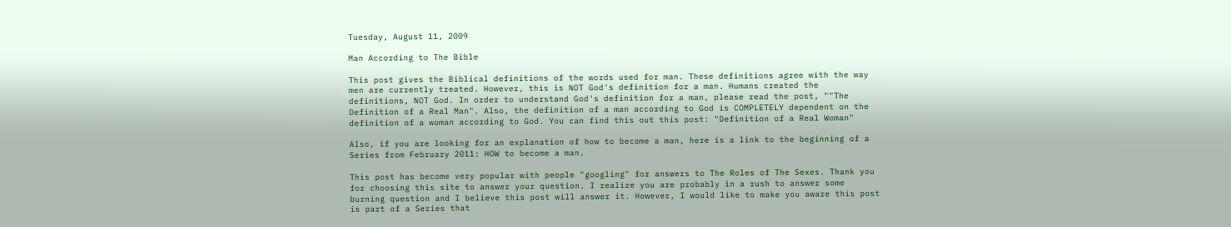Tuesday, August 11, 2009

Man According to The Bible

This post gives the Biblical definitions of the words used for man. These definitions agree with the way men are currently treated. However, this is NOT God's definition for a man. Humans created the definitions, NOT God. In order to understand God's definition for a man, please read the post, ""The Definition of a Real Man". Also, the definition of a man according to God is COMPLETELY dependent on the definition of a woman according to God. You can find this out this post: "Definition of a Real Woman"

Also, if you are looking for an explanation of how to become a man, here is a link to the beginning of a Series from February 2011: HOW to become a man.

This post has become very popular with people "googling" for answers to The Roles of The Sexes. Thank you for choosing this site to answer your question. I realize you are probably in a rush to answer some burning question and I believe this post will answer it. However, I would like to make you aware this post is part of a Series that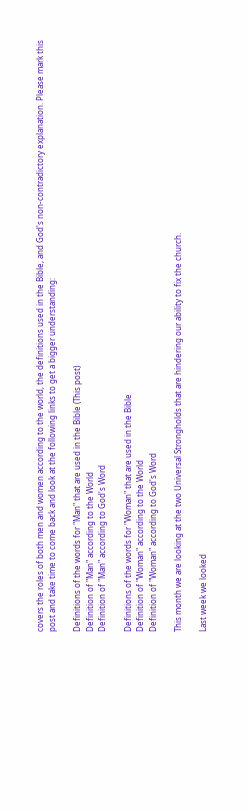covers the roles of both men and women according to the world, the definitions used in the Bible, and God's non-contradictory explanation. Please mark this post and take time to come back and look at the following links to get a bigger understanding:

Definitions of the words for "Man" that are used in the Bible (This post)
Definition of "Man" according to the World
Definition of "Man" according to God's Word

Definitions of the words for "Woman" that are used in the Bible
Definition of "Woman" according to the World
Definition of "Woman" according to God's Word

This month we are looking at the two Universal Strongholds that are hindering our ability to fix the church.

Last week we looked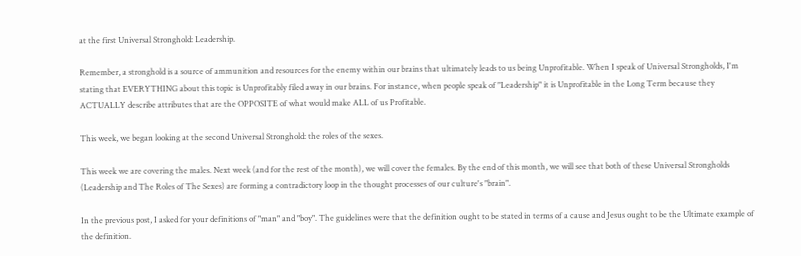at the first Universal Stronghold: Leadership.

Remember, a stronghold is a source of ammunition and resources for the enemy within our brains that ultimately leads to us being Unprofitable. When I speak of Universal Strongholds, I'm stating that EVERYTHING about this topic is Unprofitably filed away in our brains. For instance, when people speak of "Leadership" it is Unprofitable in the Long Term because they ACTUALLY describe attributes that are the OPPOSITE of what would make ALL of us Profitable.

This week, we began looking at the second Universal Stronghold: the roles of the sexes.

This week we are covering the males. Next week (and for the rest of the month), we will cover the females. By the end of this month, we will see that both of these Universal Strongholds (Leadership and The Roles of The Sexes) are forming a contradictory loop in the thought processes of our culture's "brain".

In the previous post, I asked for your definitions of "man" and "boy". The guidelines were that the definition ought to be stated in terms of a cause and Jesus ought to be the Ultimate example of the definition.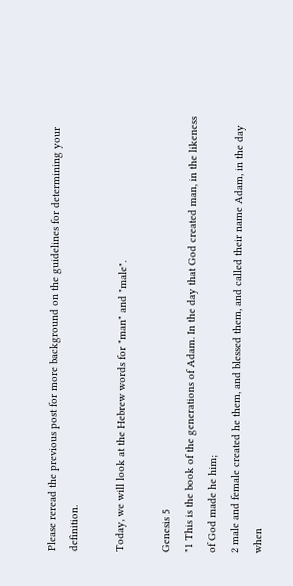Please reread the previous post for more background on the guidelines for determining your definition.

Today, we will look at the Hebrew words for "man" and "male".

Genesis 5
"1 This is the book of the generations of Adam. In the day that God created man, in the likeness of God made he him;
2 male and female created he them, and blessed them, and called their name Adam, in the day when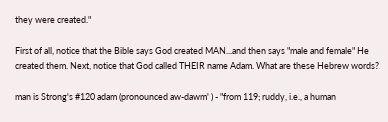they were created."

First of all, notice that the Bible says God created MAN...and then says "male and female" He created them. Next, notice that God called THEIR name Adam. What are these Hebrew words?

man is Strong's #120 adam (pronounced aw-dawm' ) - "from 119; ruddy, i.e., a human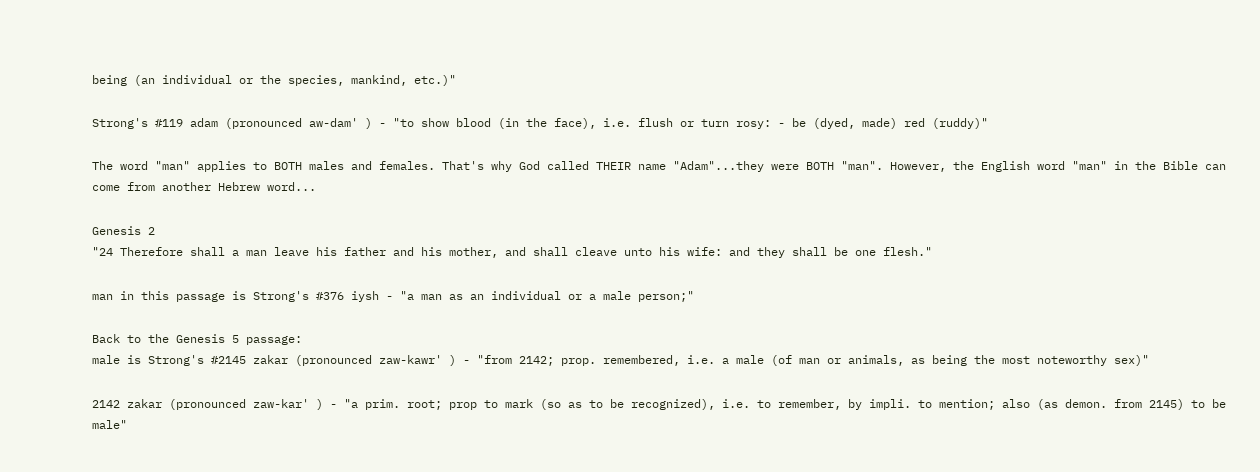being (an individual or the species, mankind, etc.)"

Strong's #119 adam (pronounced aw-dam' ) - "to show blood (in the face), i.e. flush or turn rosy: - be (dyed, made) red (ruddy)"

The word "man" applies to BOTH males and females. That's why God called THEIR name "Adam"...they were BOTH "man". However, the English word "man" in the Bible can come from another Hebrew word...

Genesis 2
"24 Therefore shall a man leave his father and his mother, and shall cleave unto his wife: and they shall be one flesh."

man in this passage is Strong's #376 iysh - "a man as an individual or a male person;"

Back to the Genesis 5 passage:
male is Strong's #2145 zakar (pronounced zaw-kawr' ) - "from 2142; prop. remembered, i.e. a male (of man or animals, as being the most noteworthy sex)"

2142 zakar (pronounced zaw-kar' ) - "a prim. root; prop to mark (so as to be recognized), i.e. to remember, by impli. to mention; also (as demon. from 2145) to be male"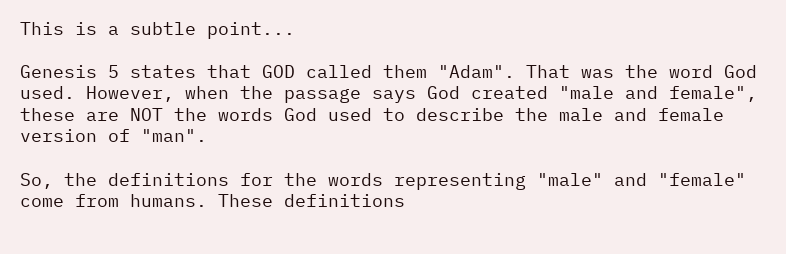This is a subtle point...

Genesis 5 states that GOD called them "Adam". That was the word God used. However, when the passage says God created "male and female", these are NOT the words God used to describe the male and female version of "man".

So, the definitions for the words representing "male" and "female" come from humans. These definitions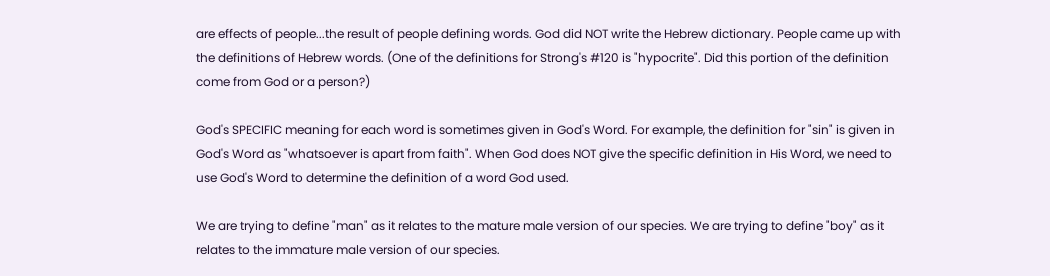are effects of people...the result of people defining words. God did NOT write the Hebrew dictionary. People came up with the definitions of Hebrew words. (One of the definitions for Strong's #120 is "hypocrite". Did this portion of the definition come from God or a person?)

God's SPECIFIC meaning for each word is sometimes given in God's Word. For example, the definition for "sin" is given in God's Word as "whatsoever is apart from faith". When God does NOT give the specific definition in His Word, we need to use God's Word to determine the definition of a word God used.

We are trying to define "man" as it relates to the mature male version of our species. We are trying to define "boy" as it relates to the immature male version of our species.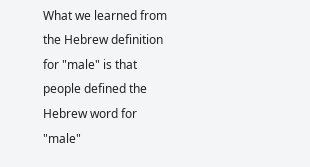What we learned from the Hebrew definition for "male" is that people defined the Hebrew word for "male"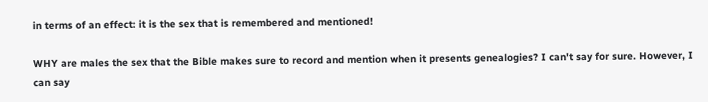in terms of an effect: it is the sex that is remembered and mentioned!

WHY are males the sex that the Bible makes sure to record and mention when it presents genealogies? I can't say for sure. However, I can say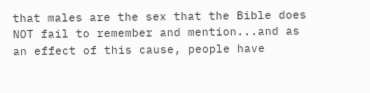that males are the sex that the Bible does NOT fail to remember and mention...and as an effect of this cause, people have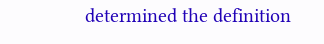determined the definition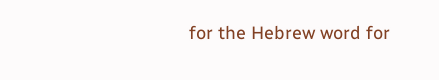for the Hebrew word for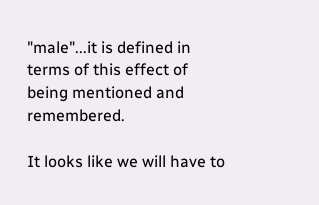"male"...it is defined in terms of this effect of being mentioned and remembered.

It looks like we will have to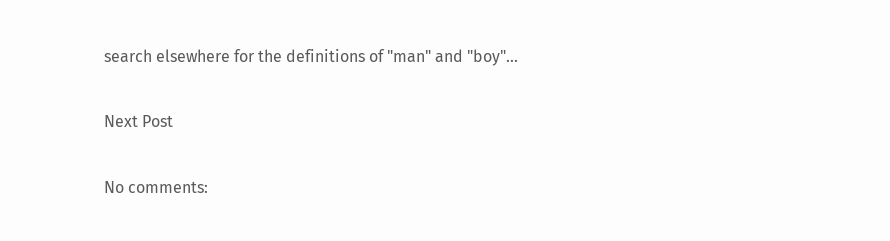search elsewhere for the definitions of "man" and "boy"...

Next Post

No comments: